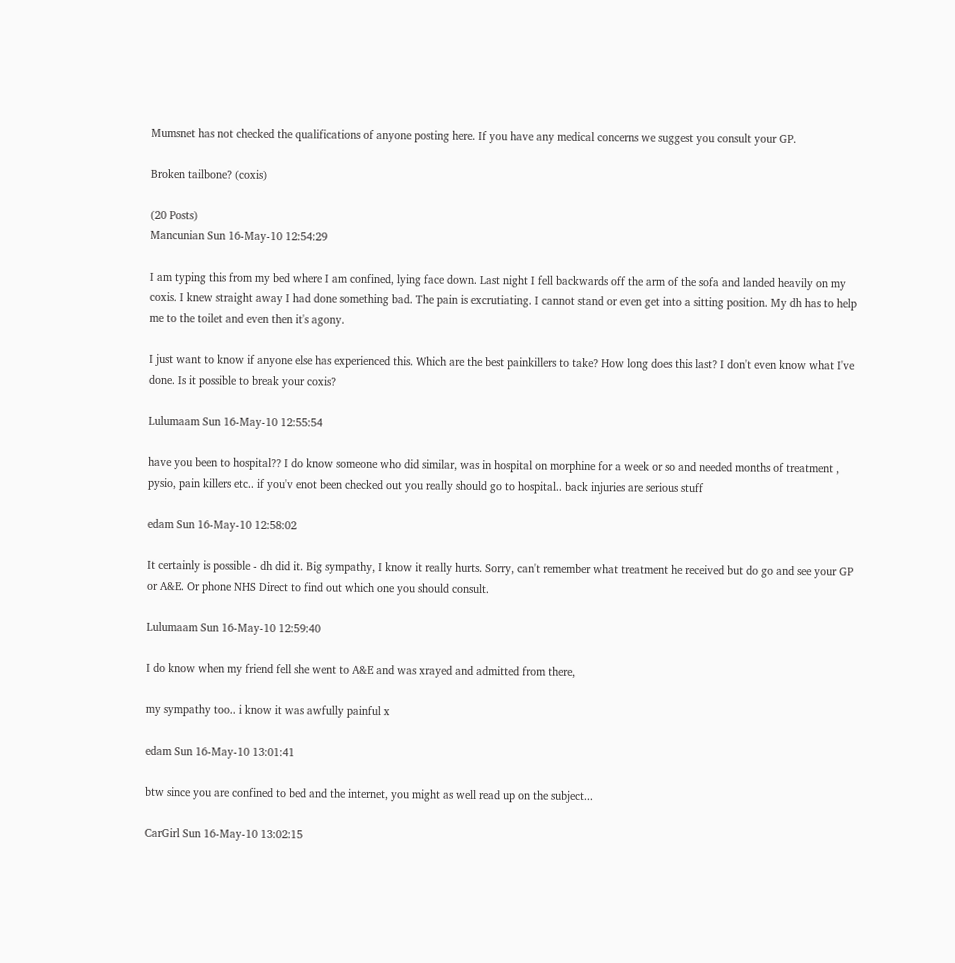Mumsnet has not checked the qualifications of anyone posting here. If you have any medical concerns we suggest you consult your GP.

Broken tailbone? (coxis)

(20 Posts)
Mancunian Sun 16-May-10 12:54:29

I am typing this from my bed where I am confined, lying face down. Last night I fell backwards off the arm of the sofa and landed heavily on my coxis. I knew straight away I had done something bad. The pain is excrutiating. I cannot stand or even get into a sitting position. My dh has to help me to the toilet and even then it's agony.

I just want to know if anyone else has experienced this. Which are the best painkillers to take? How long does this last? I don't even know what I've done. Is it possible to break your coxis?

Lulumaam Sun 16-May-10 12:55:54

have you been to hospital?? I do know someone who did similar, was in hospital on morphine for a week or so and needed months of treatment , pysio, pain killers etc.. if you'v enot been checked out you really should go to hospital.. back injuries are serious stuff

edam Sun 16-May-10 12:58:02

It certainly is possible - dh did it. Big sympathy, I know it really hurts. Sorry, can't remember what treatment he received but do go and see your GP or A&E. Or phone NHS Direct to find out which one you should consult.

Lulumaam Sun 16-May-10 12:59:40

I do know when my friend fell she went to A&E and was xrayed and admitted from there,

my sympathy too.. i know it was awfully painful x

edam Sun 16-May-10 13:01:41

btw since you are confined to bed and the internet, you might as well read up on the subject...

CarGirl Sun 16-May-10 13:02:15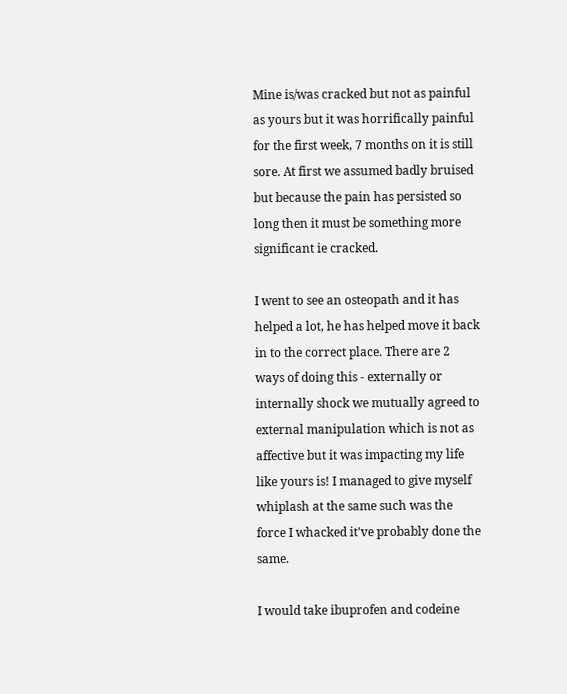Mine is/was cracked but not as painful as yours but it was horrifically painful for the first week, 7 months on it is still sore. At first we assumed badly bruised but because the pain has persisted so long then it must be something more significant ie cracked.

I went to see an osteopath and it has helped a lot, he has helped move it back in to the correct place. There are 2 ways of doing this - externally or internally shock we mutually agreed to external manipulation which is not as affective but it was impacting my life like yours is! I managed to give myself whiplash at the same such was the force I whacked it've probably done the same.

I would take ibuprofen and codeine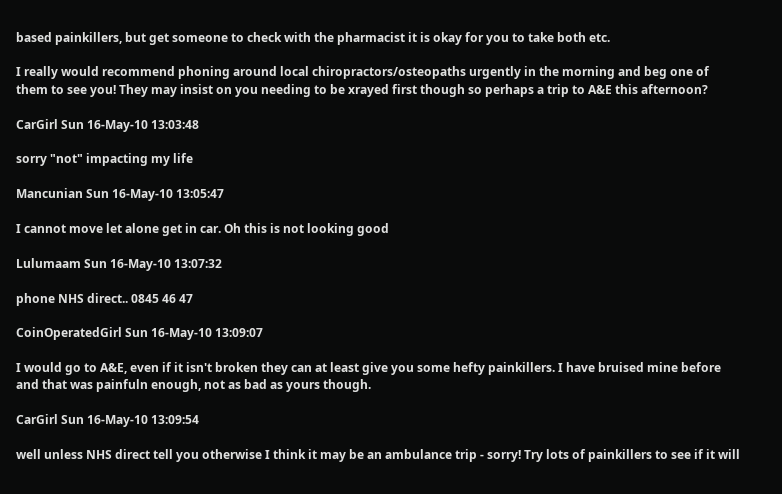based painkillers, but get someone to check with the pharmacist it is okay for you to take both etc.

I really would recommend phoning around local chiropractors/osteopaths urgently in the morning and beg one of them to see you! They may insist on you needing to be xrayed first though so perhaps a trip to A&E this afternoon?

CarGirl Sun 16-May-10 13:03:48

sorry "not" impacting my life

Mancunian Sun 16-May-10 13:05:47

I cannot move let alone get in car. Oh this is not looking good

Lulumaam Sun 16-May-10 13:07:32

phone NHS direct.. 0845 46 47

CoinOperatedGirl Sun 16-May-10 13:09:07

I would go to A&E, even if it isn't broken they can at least give you some hefty painkillers. I have bruised mine before and that was painfuln enough, not as bad as yours though.

CarGirl Sun 16-May-10 13:09:54

well unless NHS direct tell you otherwise I think it may be an ambulance trip - sorry! Try lots of painkillers to see if it will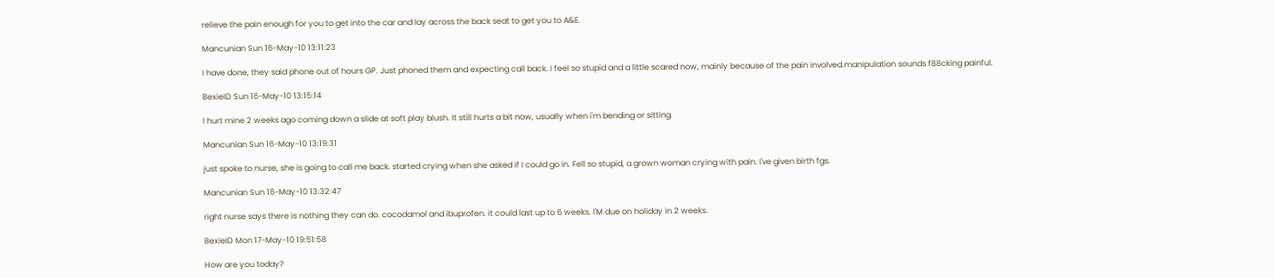relieve the pain enough for you to get into the car and lay across the back seat to get you to A&E.

Mancunian Sun 16-May-10 13:11:23

I have done, they said phone out of hours GP. Just phoned them and expecting call back. I feel so stupid and a little scared now, mainly because of the pain involved.manipulation sounds f88cking painful.

BexieID Sun 16-May-10 13:15:14

I hurt mine 2 weeks ago coming down a slide at soft play blush. It still hurts a bit now, usually when i'm bending or sitting.

Mancunian Sun 16-May-10 13:19:31

just spoke to nurse, she is going to call me back. started crying when she asked if I could go in. Fell so stupid, a grown woman crying with pain. I've given birth fgs.

Mancunian Sun 16-May-10 13:32:47

right nurse says there is nothing they can do. cocodamol and ibuprofen. it could last up to 6 weeks. I'M due on holiday in 2 weeks.

BexieID Mon 17-May-10 19:51:58

How are you today?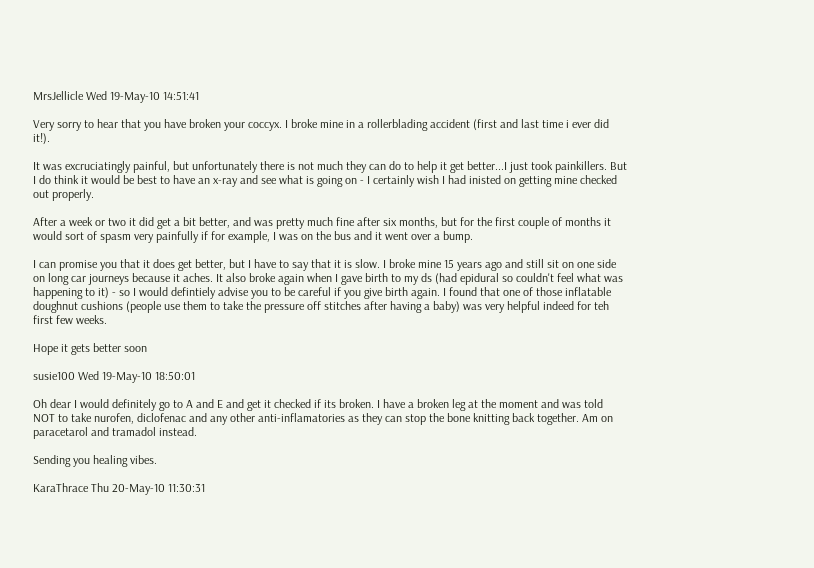MrsJellicle Wed 19-May-10 14:51:41

Very sorry to hear that you have broken your coccyx. I broke mine in a rollerblading accident (first and last time i ever did it!).

It was excruciatingly painful, but unfortunately there is not much they can do to help it get better...I just took painkillers. But I do think it would be best to have an x-ray and see what is going on - I certainly wish I had inisted on getting mine checked out properly.

After a week or two it did get a bit better, and was pretty much fine after six months, but for the first couple of months it would sort of spasm very painfully if for example, I was on the bus and it went over a bump.

I can promise you that it does get better, but I have to say that it is slow. I broke mine 15 years ago and still sit on one side on long car journeys because it aches. It also broke again when I gave birth to my ds (had epidural so couldn't feel what was happening to it) - so I would defintiely advise you to be careful if you give birth again. I found that one of those inflatable doughnut cushions (people use them to take the pressure off stitches after having a baby) was very helpful indeed for teh first few weeks.

Hope it gets better soon

susie100 Wed 19-May-10 18:50:01

Oh dear I would definitely go to A and E and get it checked if its broken. I have a broken leg at the moment and was told NOT to take nurofen, diclofenac and any other anti-inflamatories as they can stop the bone knitting back together. Am on paracetarol and tramadol instead.

Sending you healing vibes.

KaraThrace Thu 20-May-10 11:30:31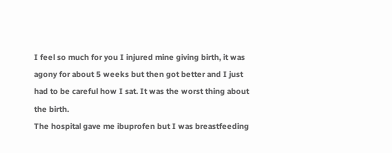I feel so much for you I injured mine giving birth, it was agony for about 5 weeks but then got better and I just had to be careful how I sat. It was the worst thing about the birth.
The hospital gave me ibuprofen but I was breastfeeding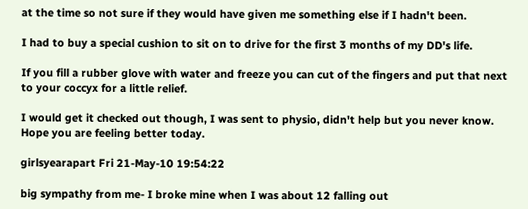at the time so not sure if they would have given me something else if I hadn't been.

I had to buy a special cushion to sit on to drive for the first 3 months of my DD's life.

If you fill a rubber glove with water and freeze you can cut of the fingers and put that next to your coccyx for a little relief.

I would get it checked out though, I was sent to physio, didn't help but you never know.
Hope you are feeling better today.

girlsyearapart Fri 21-May-10 19:54:22

big sympathy from me- I broke mine when I was about 12 falling out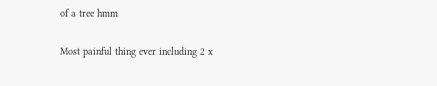of a tree hmm

Most painful thing ever including 2 x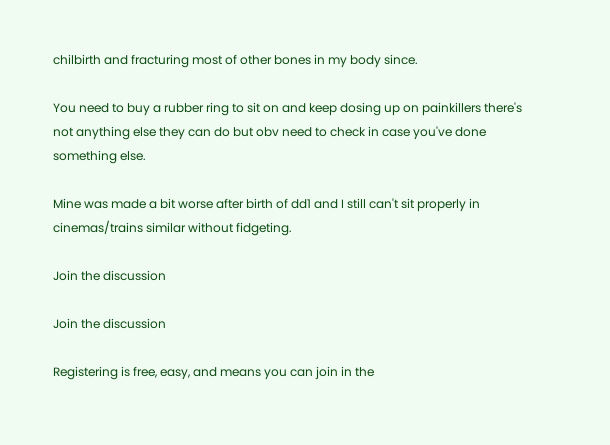chilbirth and fracturing most of other bones in my body since.

You need to buy a rubber ring to sit on and keep dosing up on painkillers there's not anything else they can do but obv need to check in case you've done something else.

Mine was made a bit worse after birth of dd1 and I still can't sit properly in cinemas/trains similar without fidgeting.

Join the discussion

Join the discussion

Registering is free, easy, and means you can join in the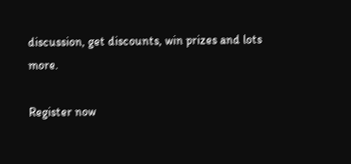discussion, get discounts, win prizes and lots more.

Register now